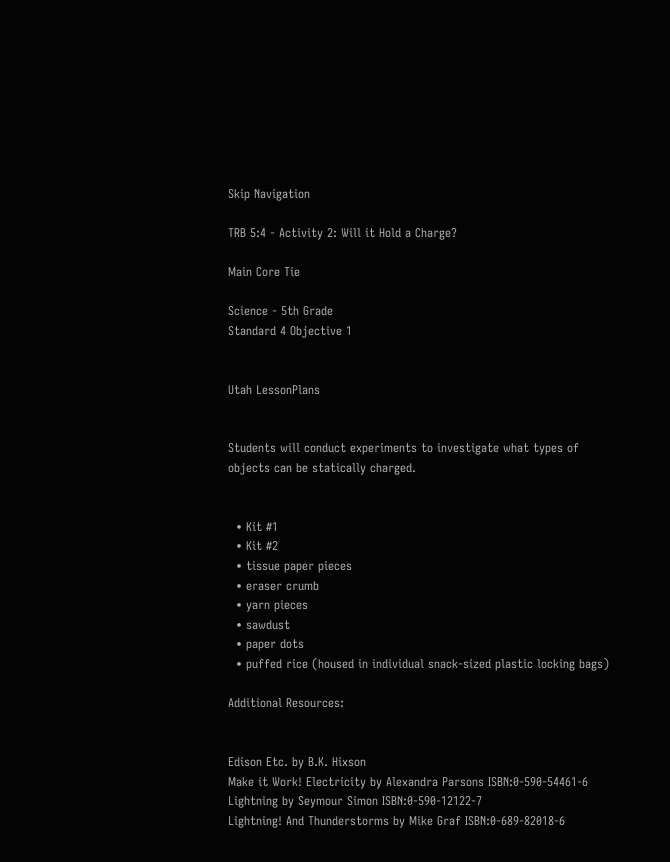Skip Navigation

TRB 5:4 - Activity 2: Will it Hold a Charge?

Main Core Tie

Science - 5th Grade
Standard 4 Objective 1


Utah LessonPlans


Students will conduct experiments to investigate what types of objects can be statically charged.


  • Kit #1
  • Kit #2
  • tissue paper pieces
  • eraser crumb
  • yarn pieces
  • sawdust
  • paper dots
  • puffed rice (housed in individual snack-sized plastic locking bags)

Additional Resources:


Edison Etc. by B.K. Hixson
Make it Work! Electricity by Alexandra Parsons ISBN:0-590-54461-6
Lightning by Seymour Simon ISBN:0-590-12122-7
Lightning! And Thunderstorms by Mike Graf ISBN:0-689-82018-6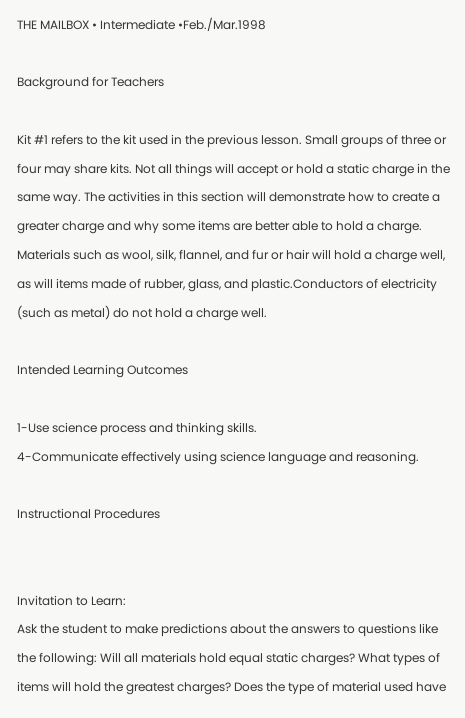THE MAILBOX • Intermediate •Feb./Mar.1998

Background for Teachers

Kit #1 refers to the kit used in the previous lesson. Small groups of three or four may share kits. Not all things will accept or hold a static charge in the same way. The activities in this section will demonstrate how to create a greater charge and why some items are better able to hold a charge. Materials such as wool, silk, flannel, and fur or hair will hold a charge well, as will items made of rubber, glass, and plastic.Conductors of electricity (such as metal) do not hold a charge well.

Intended Learning Outcomes

1-Use science process and thinking skills.
4-Communicate effectively using science language and reasoning.

Instructional Procedures


Invitation to Learn:
Ask the student to make predictions about the answers to questions like the following: Will all materials hold equal static charges? What types of items will hold the greatest charges? Does the type of material used have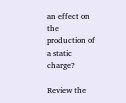an effect on the production of a static charge?

Review the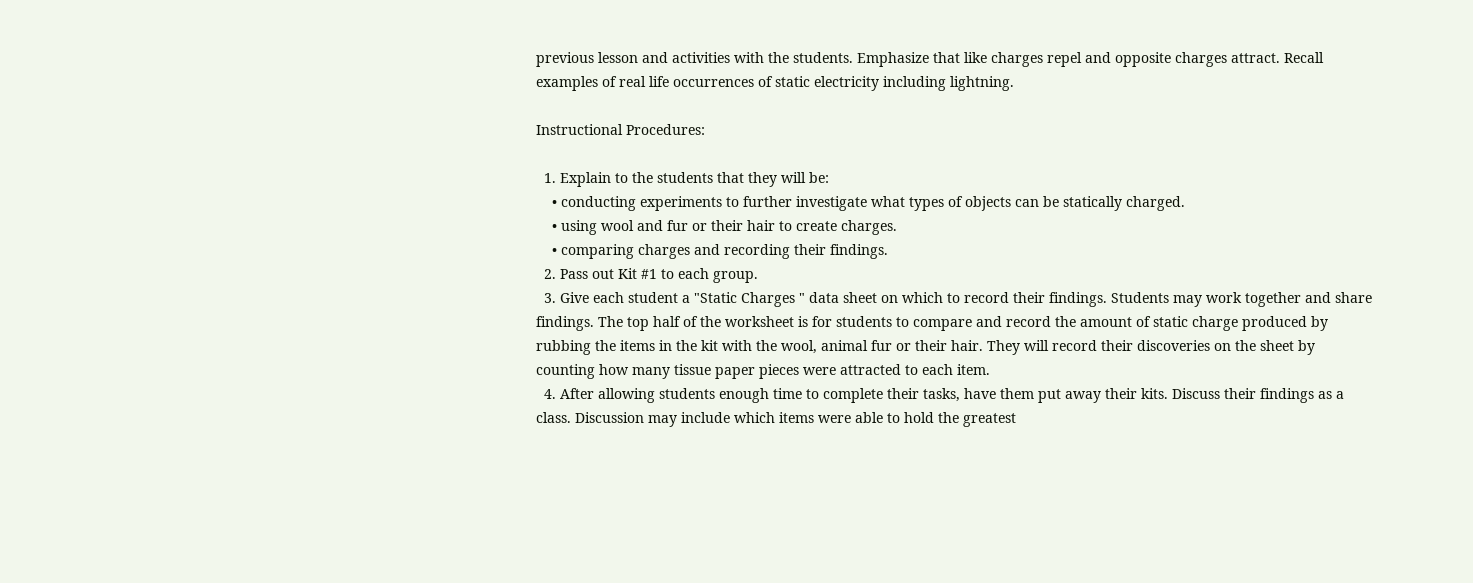previous lesson and activities with the students. Emphasize that like charges repel and opposite charges attract. Recall examples of real life occurrences of static electricity including lightning.

Instructional Procedures:

  1. Explain to the students that they will be:
    • conducting experiments to further investigate what types of objects can be statically charged.
    • using wool and fur or their hair to create charges.
    • comparing charges and recording their findings.
  2. Pass out Kit #1 to each group.
  3. Give each student a "Static Charges " data sheet on which to record their findings. Students may work together and share findings. The top half of the worksheet is for students to compare and record the amount of static charge produced by rubbing the items in the kit with the wool, animal fur or their hair. They will record their discoveries on the sheet by counting how many tissue paper pieces were attracted to each item.
  4. After allowing students enough time to complete their tasks, have them put away their kits. Discuss their findings as a class. Discussion may include which items were able to hold the greatest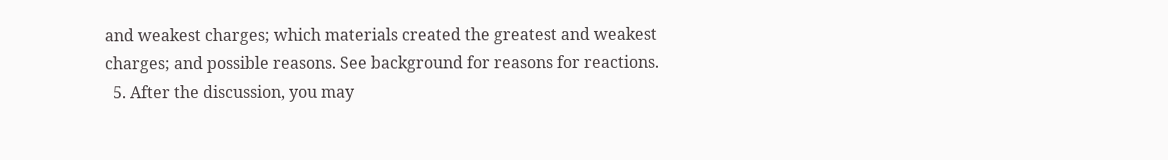and weakest charges; which materials created the greatest and weakest charges; and possible reasons. See background for reasons for reactions.
  5. After the discussion, you may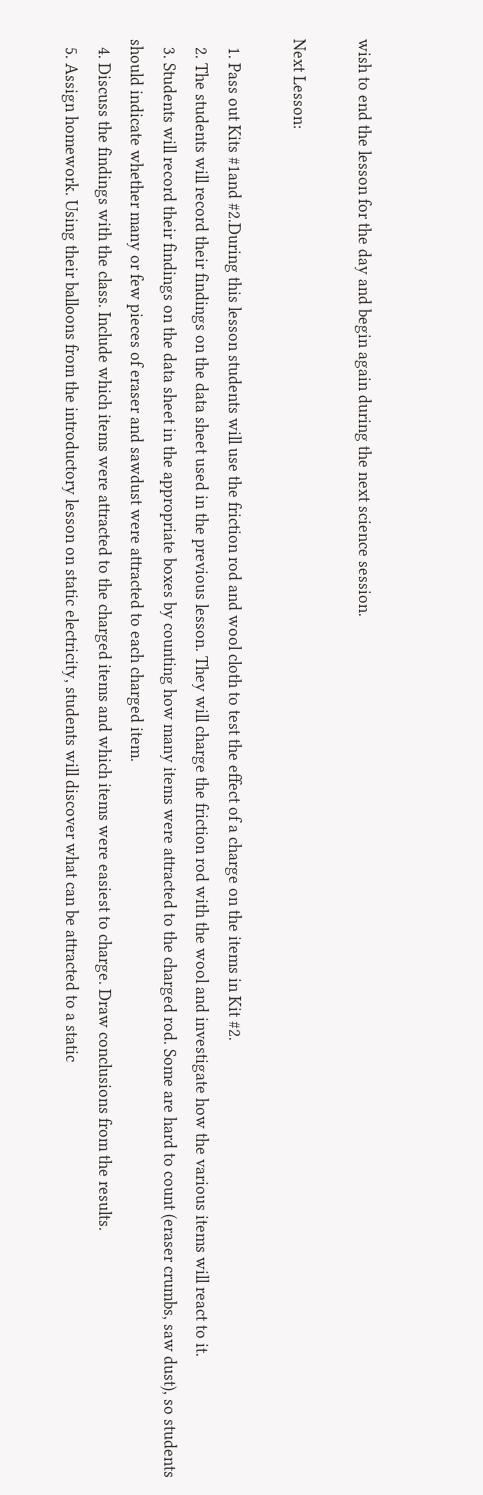wish to end the lesson for the day and begin again during the next science session.

Next Lesson:

  1. Pass out Kits #1and #2.During this lesson students will use the friction rod and wool cloth to test the effect of a charge on the items in Kit #2.
  2. The students will record their findings on the data sheet used in the previous lesson. They will charge the friction rod with the wool and investigate how the various items will react to it.
  3. Students will record their findings on the data sheet in the appropriate boxes by counting how many items were attracted to the charged rod. Some are hard to count (eraser crumbs, saw dust), so students should indicate whether many or few pieces of eraser and sawdust were attracted to each charged item.
  4. Discuss the findings with the class. Include which items were attracted to the charged items and which items were easiest to charge. Draw conclusions from the results.
  5. Assign homework. Using their balloons from the introductory lesson on static electricity, students will discover what can be attracted to a static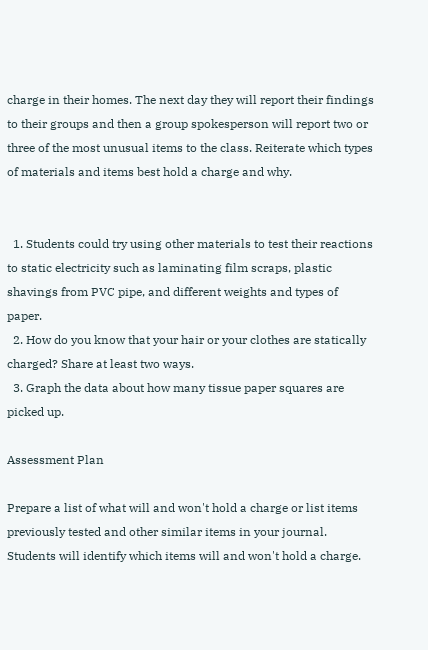charge in their homes. The next day they will report their findings to their groups and then a group spokesperson will report two or three of the most unusual items to the class. Reiterate which types of materials and items best hold a charge and why.


  1. Students could try using other materials to test their reactions to static electricity such as laminating film scraps, plastic shavings from PVC pipe, and different weights and types of paper.
  2. How do you know that your hair or your clothes are statically charged? Share at least two ways.
  3. Graph the data about how many tissue paper squares are picked up.

Assessment Plan

Prepare a list of what will and won't hold a charge or list items previously tested and other similar items in your journal. Students will identify which items will and won't hold a charge.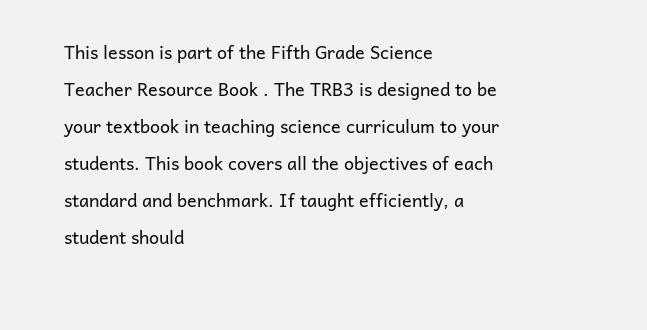This lesson is part of the Fifth Grade Science Teacher Resource Book . The TRB3 is designed to be your textbook in teaching science curriculum to your students. This book covers all the objectives of each standard and benchmark. If taught efficiently, a student should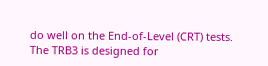do well on the End-of-Level (CRT) tests. The TRB3 is designed for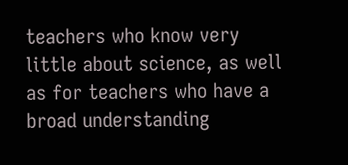teachers who know very little about science, as well as for teachers who have a broad understanding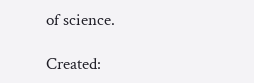of science.

Created: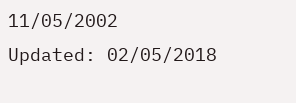11/05/2002
Updated: 02/05/2018